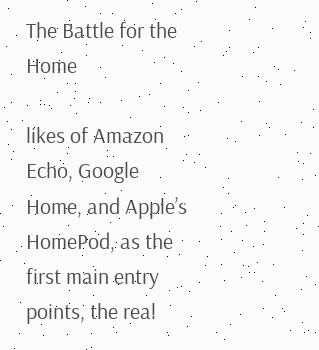The Battle for the Home

likes of Amazon Echo, Google Home, and Apple’s HomePod, as the first main entry points, the real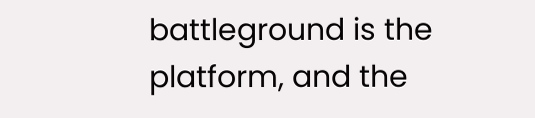battleground is the platform, and the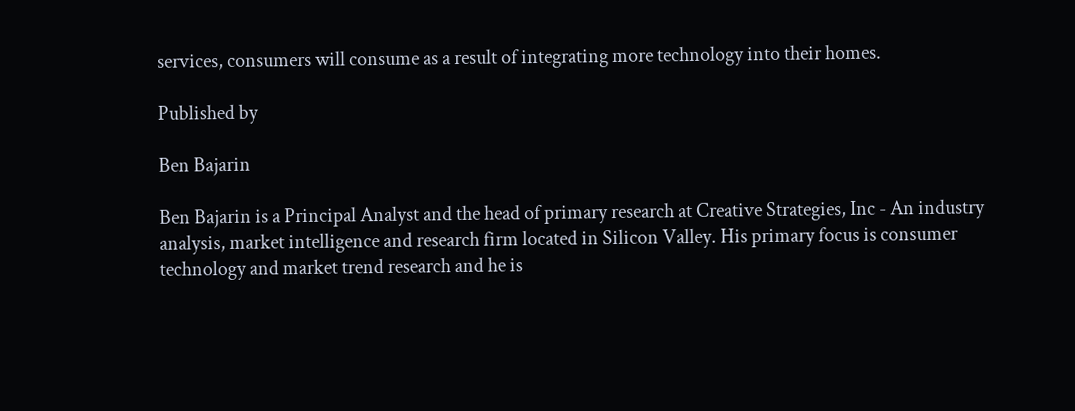services, consumers will consume as a result of integrating more technology into their homes.

Published by

Ben Bajarin

Ben Bajarin is a Principal Analyst and the head of primary research at Creative Strategies, Inc - An industry analysis, market intelligence and research firm located in Silicon Valley. His primary focus is consumer technology and market trend research and he is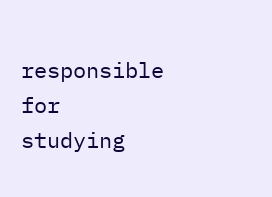responsible for studying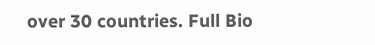over 30 countries. Full Bio